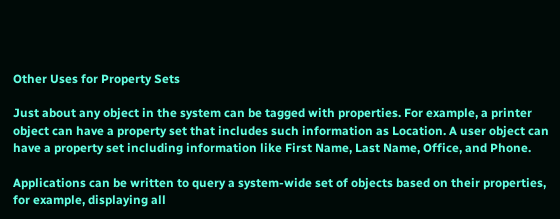Other Uses for Property Sets

Just about any object in the system can be tagged with properties. For example, a printer object can have a property set that includes such information as Location. A user object can have a property set including information like First Name, Last Name, Office, and Phone.

Applications can be written to query a system-wide set of objects based on their properties, for example, displaying all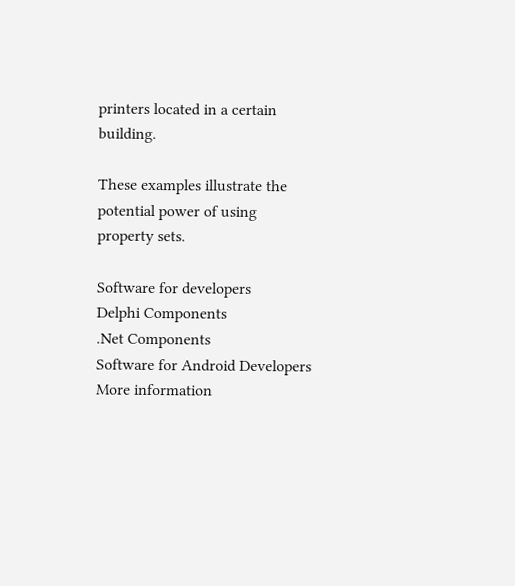printers located in a certain building.

These examples illustrate the potential power of using property sets.

Software for developers
Delphi Components
.Net Components
Software for Android Developers
More information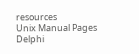resources
Unix Manual Pages
Delphi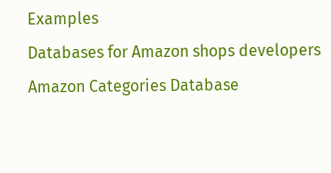Examples
Databases for Amazon shops developers
Amazon Categories Database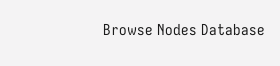Browse Nodes Database